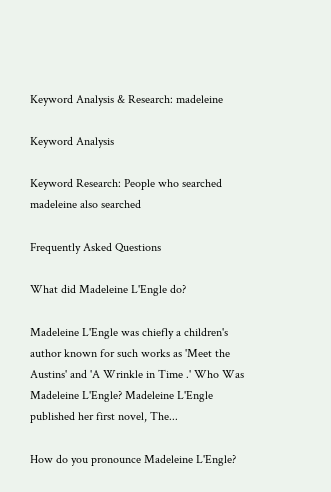Keyword Analysis & Research: madeleine

Keyword Analysis

Keyword Research: People who searched madeleine also searched

Frequently Asked Questions

What did Madeleine L'Engle do?

Madeleine L'Engle was chiefly a children's author known for such works as 'Meet the Austins' and 'A Wrinkle in Time .' Who Was Madeleine L'Engle? Madeleine L'Engle published her first novel, The...

How do you pronounce Madeleine L'Engle?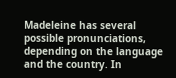Madeleine has several possible pronunciations, depending on the language and the country. In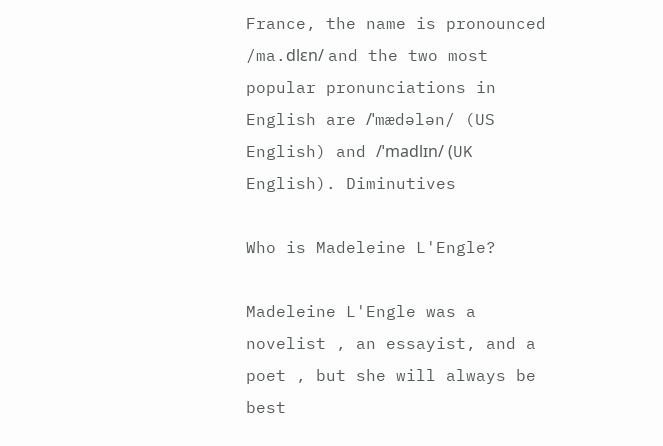France, the name is pronounced /ma.dlɛn/ and the two most popular pronunciations in English are /ˈmædələn/ (US English) and /ˈmadlɪn/ (UK English). Diminutives

Who is Madeleine L'Engle?

Madeleine L'Engle was a novelist , an essayist, and a poet , but she will always be best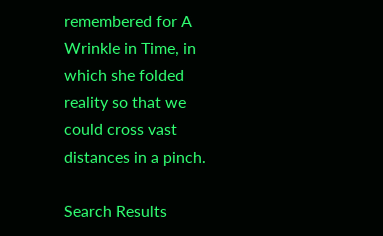remembered for A Wrinkle in Time, in which she folded reality so that we could cross vast distances in a pinch.

Search Results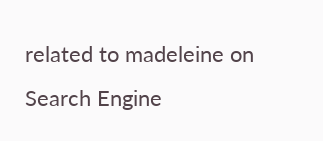related to madeleine on Search Engine